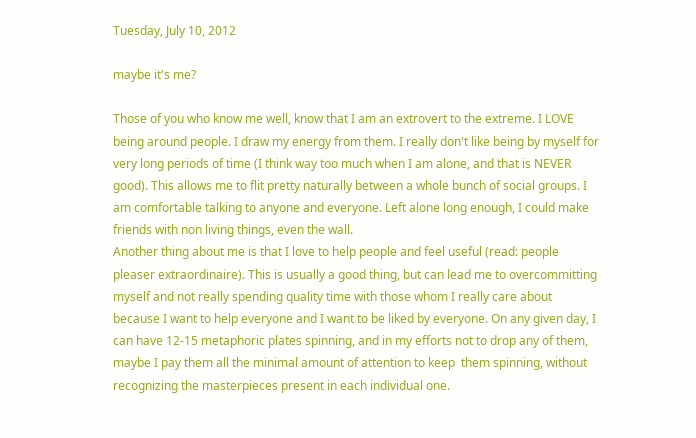Tuesday, July 10, 2012

maybe it's me?

Those of you who know me well, know that I am an extrovert to the extreme. I LOVE being around people. I draw my energy from them. I really don't like being by myself for very long periods of time (I think way too much when I am alone, and that is NEVER good). This allows me to flit pretty naturally between a whole bunch of social groups. I am comfortable talking to anyone and everyone. Left alone long enough, I could make friends with non living things, even the wall.
Another thing about me is that I love to help people and feel useful (read: people pleaser extraordinaire). This is usually a good thing, but can lead me to overcommitting myself and not really spending quality time with those whom I really care about because I want to help everyone and I want to be liked by everyone. On any given day, I can have 12-15 metaphoric plates spinning, and in my efforts not to drop any of them, maybe I pay them all the minimal amount of attention to keep  them spinning, without recognizing the masterpieces present in each individual one.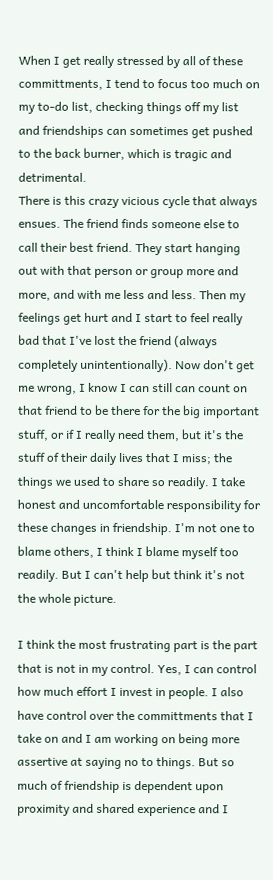When I get really stressed by all of these committments, I tend to focus too much on my to-do list, checking things off my list and friendships can sometimes get pushed to the back burner, which is tragic and detrimental.
There is this crazy vicious cycle that always ensues. The friend finds someone else to call their best friend. They start hanging out with that person or group more and more, and with me less and less. Then my feelings get hurt and I start to feel really bad that I've lost the friend (always completely unintentionally). Now don't get me wrong, I know I can still can count on that friend to be there for the big important stuff, or if I really need them, but it's the stuff of their daily lives that I miss; the things we used to share so readily. I take honest and uncomfortable responsibility for these changes in friendship. I'm not one to blame others, I think I blame myself too readily. But I can't help but think it's not the whole picture.

I think the most frustrating part is the part that is not in my control. Yes, I can control how much effort I invest in people. I also have control over the committments that I take on and I am working on being more assertive at saying no to things. But so much of friendship is dependent upon proximity and shared experience and I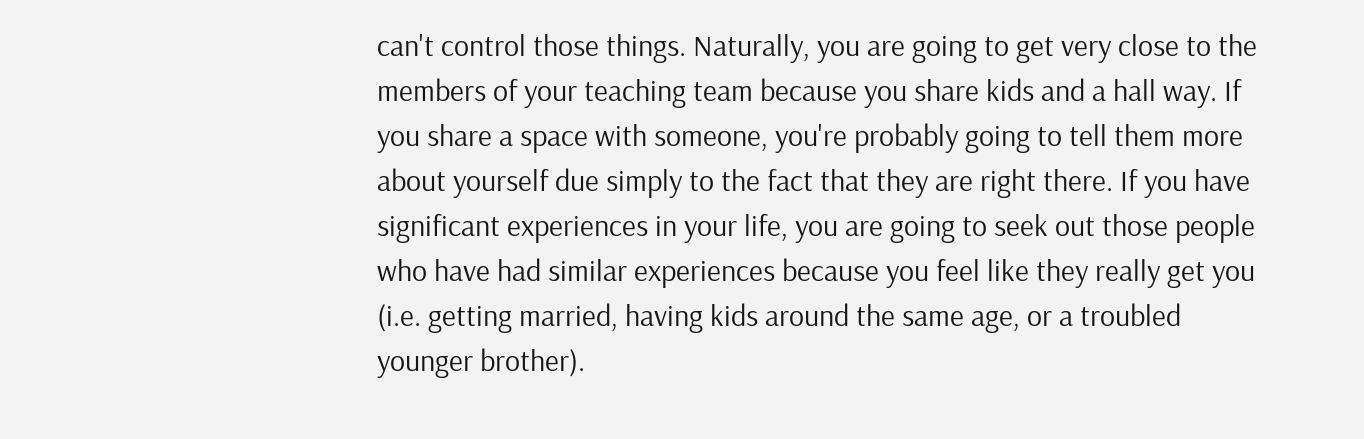can't control those things. Naturally, you are going to get very close to the members of your teaching team because you share kids and a hall way. If you share a space with someone, you're probably going to tell them more about yourself due simply to the fact that they are right there. If you have significant experiences in your life, you are going to seek out those people who have had similar experiences because you feel like they really get you (i.e. getting married, having kids around the same age, or a troubled younger brother).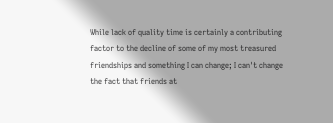While lack of quality time is certainly a contributing factor to the decline of some of my most treasured friendships and something I can change; I can't change the fact that friends at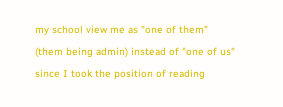my school view me as "one of them" (them being admin) instead of "one of us" since I took the position of reading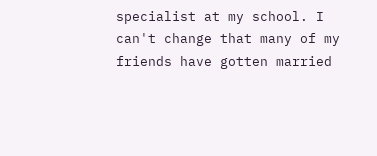specialist at my school. I can't change that many of my friends have gotten married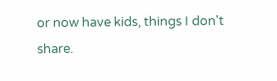or now have kids, things I don't share.